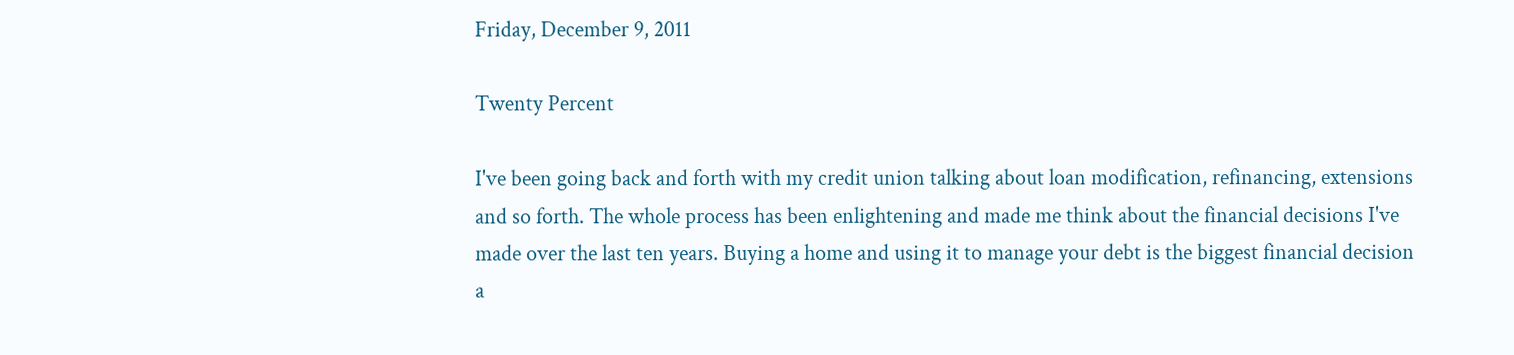Friday, December 9, 2011

Twenty Percent

I've been going back and forth with my credit union talking about loan modification, refinancing, extensions and so forth. The whole process has been enlightening and made me think about the financial decisions I've made over the last ten years. Buying a home and using it to manage your debt is the biggest financial decision a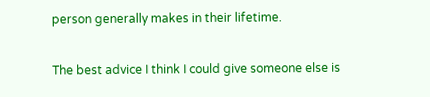person generally makes in their lifetime.

The best advice I think I could give someone else is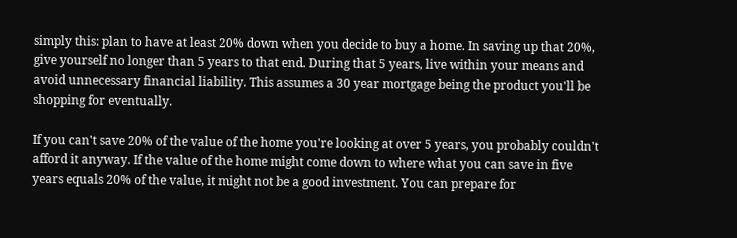simply this: plan to have at least 20% down when you decide to buy a home. In saving up that 20%, give yourself no longer than 5 years to that end. During that 5 years, live within your means and avoid unnecessary financial liability. This assumes a 30 year mortgage being the product you'll be shopping for eventually.

If you can't save 20% of the value of the home you're looking at over 5 years, you probably couldn't afford it anyway. If the value of the home might come down to where what you can save in five years equals 20% of the value, it might not be a good investment. You can prepare for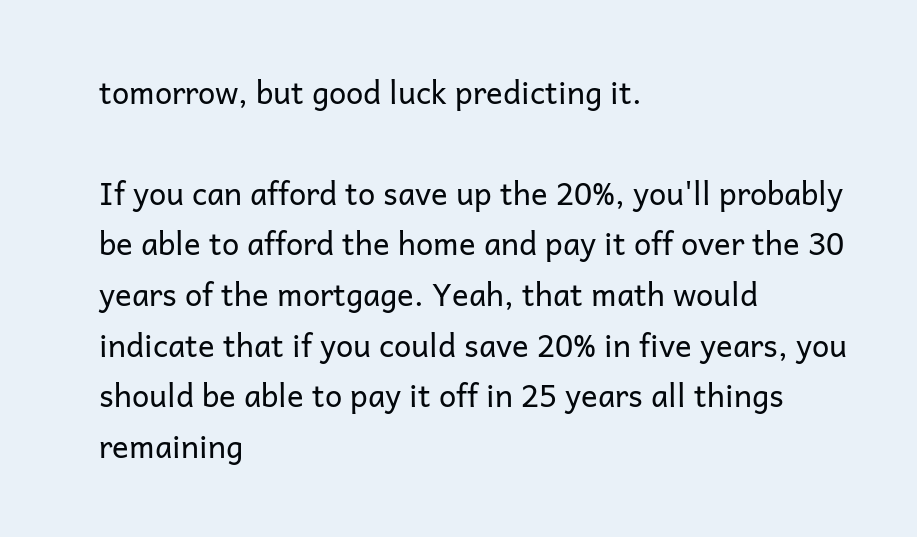tomorrow, but good luck predicting it.

If you can afford to save up the 20%, you'll probably be able to afford the home and pay it off over the 30 years of the mortgage. Yeah, that math would indicate that if you could save 20% in five years, you should be able to pay it off in 25 years all things remaining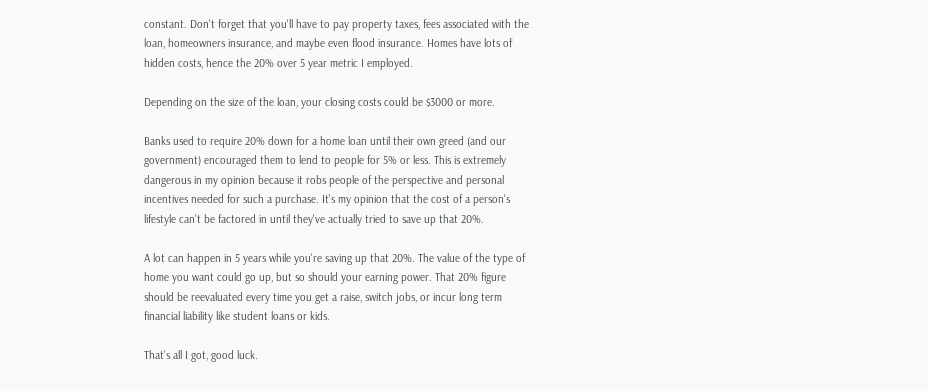constant. Don't forget that you'll have to pay property taxes, fees associated with the loan, homeowners insurance, and maybe even flood insurance. Homes have lots of hidden costs, hence the 20% over 5 year metric I employed.

Depending on the size of the loan, your closing costs could be $3000 or more.

Banks used to require 20% down for a home loan until their own greed (and our government) encouraged them to lend to people for 5% or less. This is extremely dangerous in my opinion because it robs people of the perspective and personal incentives needed for such a purchase. It's my opinion that the cost of a person's lifestyle can't be factored in until they've actually tried to save up that 20%.

A lot can happen in 5 years while you're saving up that 20%. The value of the type of home you want could go up, but so should your earning power. That 20% figure should be reevaluated every time you get a raise, switch jobs, or incur long term financial liability like student loans or kids.

That's all I got, good luck.